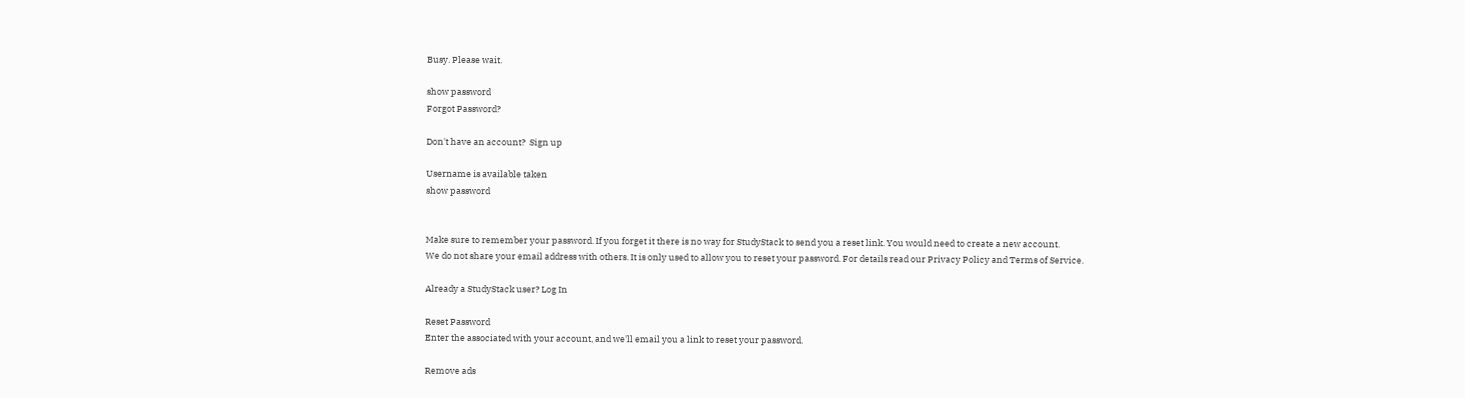Busy. Please wait.

show password
Forgot Password?

Don't have an account?  Sign up

Username is available taken
show password


Make sure to remember your password. If you forget it there is no way for StudyStack to send you a reset link. You would need to create a new account.
We do not share your email address with others. It is only used to allow you to reset your password. For details read our Privacy Policy and Terms of Service.

Already a StudyStack user? Log In

Reset Password
Enter the associated with your account, and we'll email you a link to reset your password.

Remove ads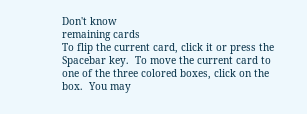Don't know
remaining cards
To flip the current card, click it or press the Spacebar key.  To move the current card to one of the three colored boxes, click on the box.  You may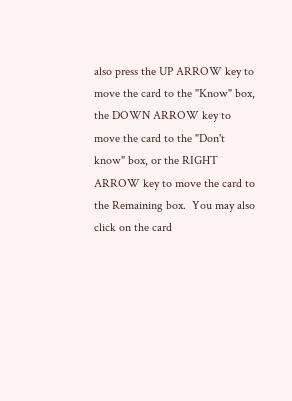also press the UP ARROW key to move the card to the "Know" box, the DOWN ARROW key to move the card to the "Don't know" box, or the RIGHT ARROW key to move the card to the Remaining box.  You may also click on the card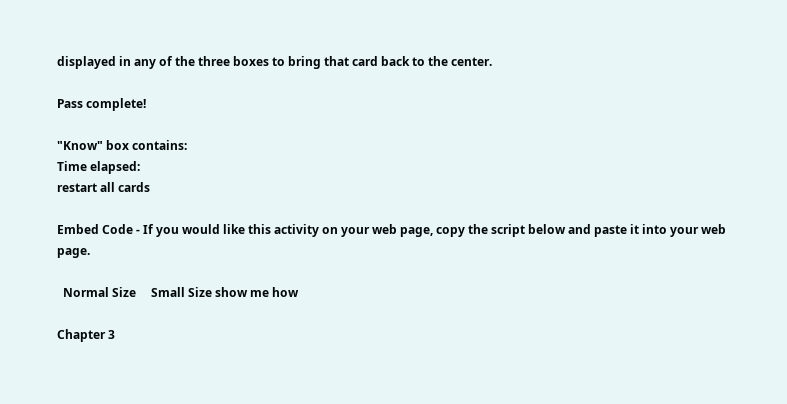displayed in any of the three boxes to bring that card back to the center.

Pass complete!

"Know" box contains:
Time elapsed:
restart all cards

Embed Code - If you would like this activity on your web page, copy the script below and paste it into your web page.

  Normal Size     Small Size show me how

Chapter 3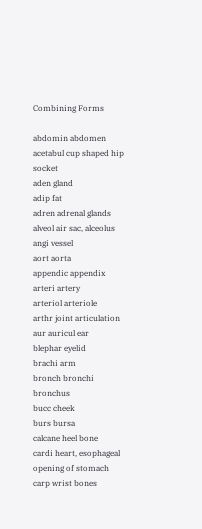Combining Forms

abdomin abdomen
acetabul cup shaped hip socket
aden gland
adip fat
adren adrenal glands
alveol air sac, alceolus
angi vessel
aort aorta
appendic appendix
arteri artery
arteriol arteriole
arthr joint articulation
aur auricul ear
blephar eyelid
brachi arm
bronch bronchi bronchus
bucc cheek
burs bursa
calcane heel bone
cardi heart, esophageal opening of stomach
carp wrist bones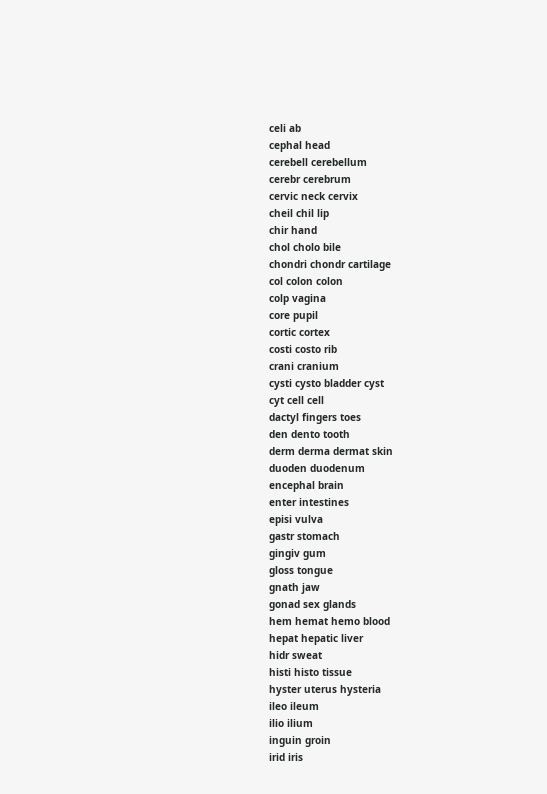celi ab
cephal head
cerebell cerebellum
cerebr cerebrum
cervic neck cervix
cheil chil lip
chir hand
chol cholo bile
chondri chondr cartilage
col colon colon
colp vagina
core pupil
cortic cortex
costi costo rib
crani cranium
cysti cysto bladder cyst
cyt cell cell
dactyl fingers toes
den dento tooth
derm derma dermat skin
duoden duodenum
encephal brain
enter intestines
episi vulva
gastr stomach
gingiv gum
gloss tongue
gnath jaw
gonad sex glands
hem hemat hemo blood
hepat hepatic liver
hidr sweat
histi histo tissue
hyster uterus hysteria
ileo ileum
ilio ilium
inguin groin
irid iris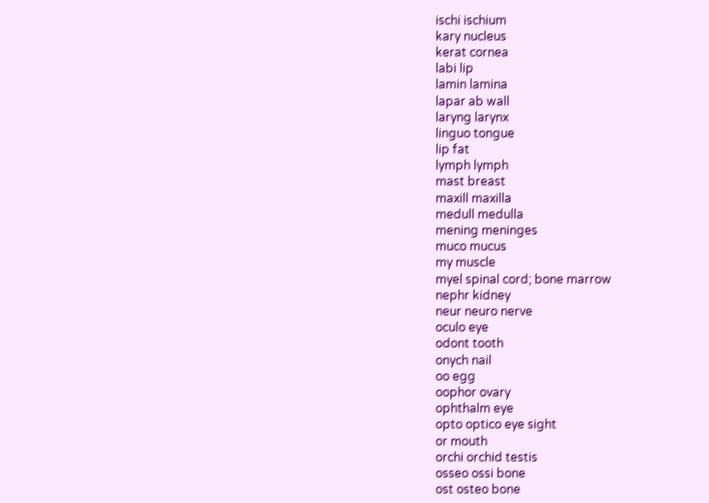ischi ischium
kary nucleus
kerat cornea
labi lip
lamin lamina
lapar ab wall
laryng larynx
linguo tongue
lip fat
lymph lymph
mast breast
maxill maxilla
medull medulla
mening meninges
muco mucus
my muscle
myel spinal cord; bone marrow
nephr kidney
neur neuro nerve
oculo eye
odont tooth
onych nail
oo egg
oophor ovary
ophthalm eye
opto optico eye sight
or mouth
orchi orchid testis
osseo ossi bone
ost osteo bone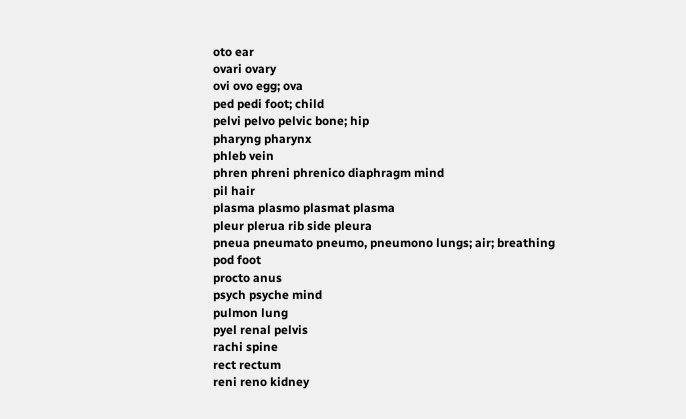oto ear
ovari ovary
ovi ovo egg; ova
ped pedi foot; child
pelvi pelvo pelvic bone; hip
pharyng pharynx
phleb vein
phren phreni phrenico diaphragm mind
pil hair
plasma plasmo plasmat plasma
pleur plerua rib side pleura
pneua pneumato pneumo, pneumono lungs; air; breathing
pod foot
procto anus
psych psyche mind
pulmon lung
pyel renal pelvis
rachi spine
rect rectum
reni reno kidney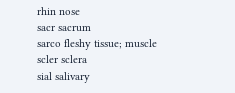rhin nose
sacr sacrum
sarco fleshy tissue; muscle
scler sclera
sial salivary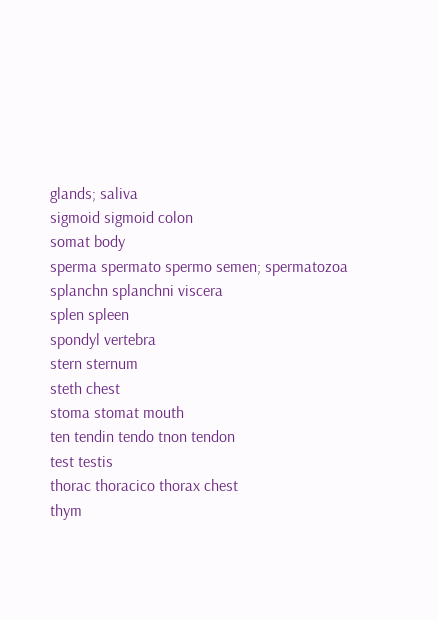glands; saliva
sigmoid sigmoid colon
somat body
sperma spermato spermo semen; spermatozoa
splanchn splanchni viscera
splen spleen
spondyl vertebra
stern sternum
steth chest
stoma stomat mouth
ten tendin tendo tnon tendon
test testis
thorac thoracico thorax chest
thym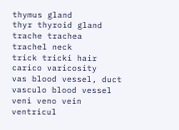thymus gland
thyr thyroid gland
trache trachea
trachel neck
trick tricki hair
carico varicosity
vas blood vessel, duct
vasculo blood vessel
veni veno vein
ventricul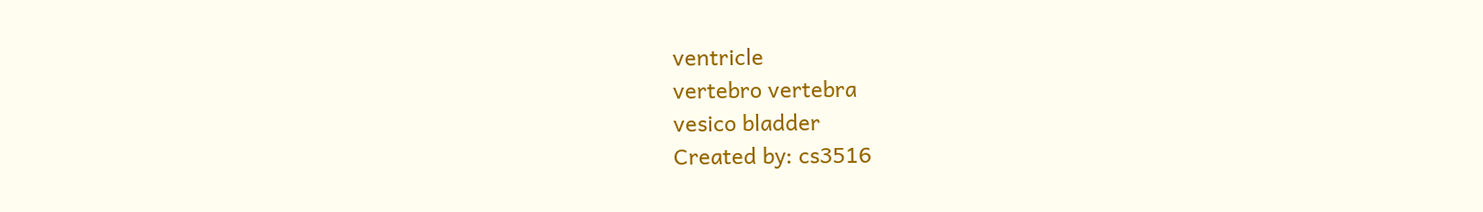ventricle
vertebro vertebra
vesico bladder
Created by: cs3516